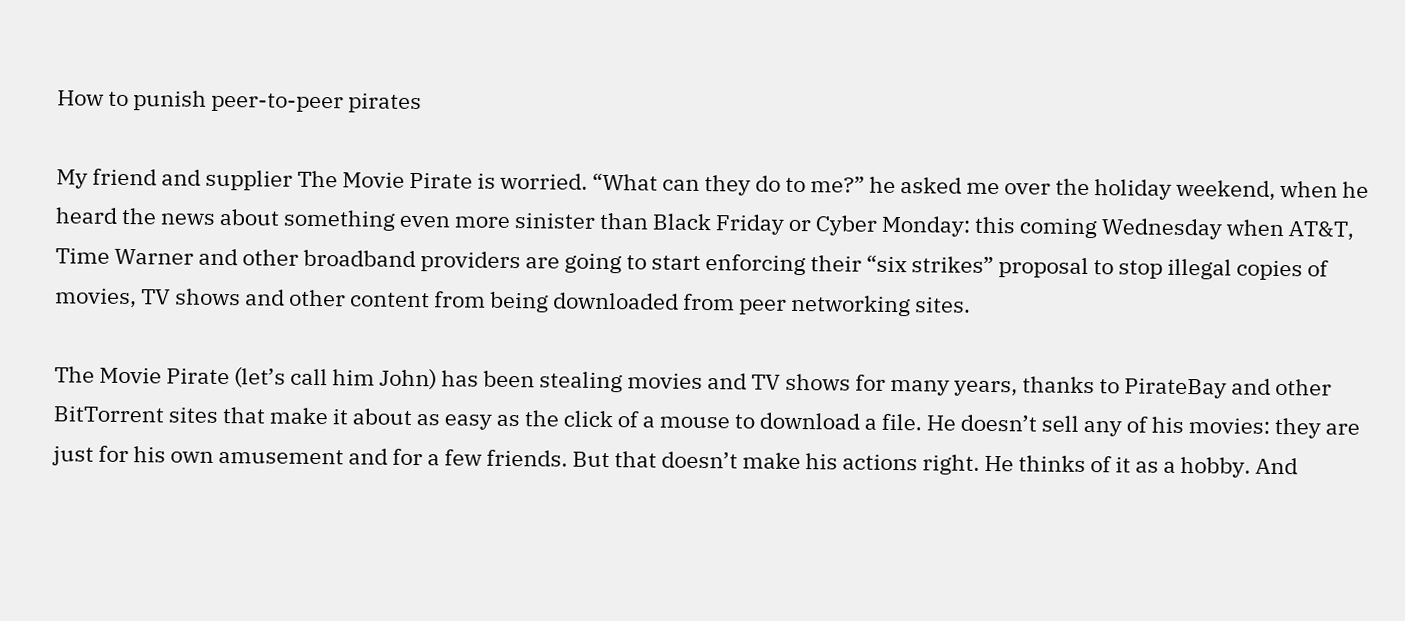How to punish peer-to-peer pirates

My friend and supplier The Movie Pirate is worried. “What can they do to me?” he asked me over the holiday weekend, when he heard the news about something even more sinister than Black Friday or Cyber Monday: this coming Wednesday when AT&T, Time Warner and other broadband providers are going to start enforcing their “six strikes” proposal to stop illegal copies of movies, TV shows and other content from being downloaded from peer networking sites.

The Movie Pirate (let’s call him John) has been stealing movies and TV shows for many years, thanks to PirateBay and other BitTorrent sites that make it about as easy as the click of a mouse to download a file. He doesn’t sell any of his movies: they are just for his own amusement and for a few friends. But that doesn’t make his actions right. He thinks of it as a hobby. And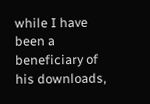while I have been a beneficiary of his downloads,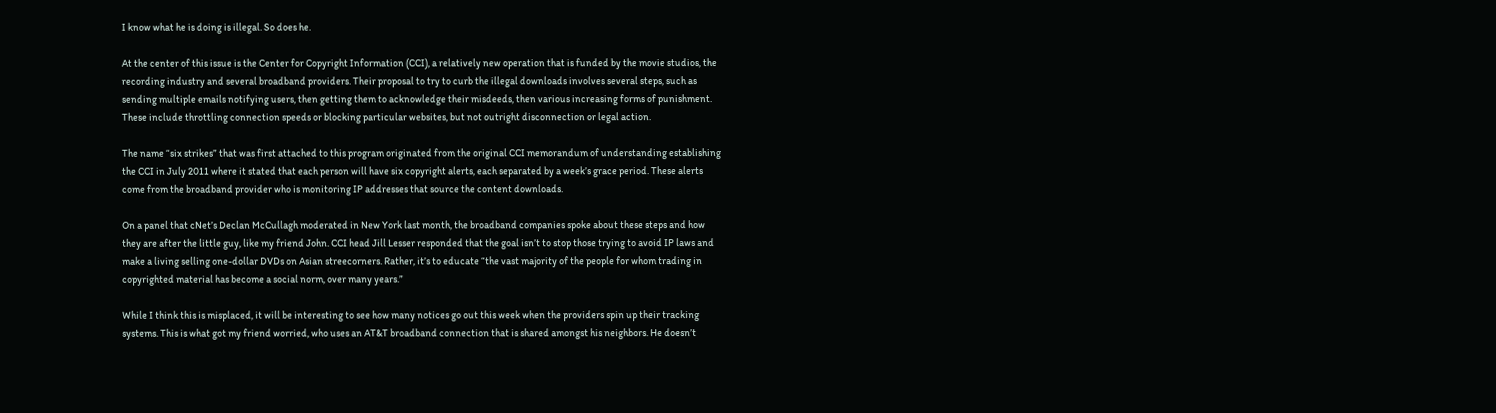I know what he is doing is illegal. So does he.

At the center of this issue is the Center for Copyright Information (CCI), a relatively new operation that is funded by the movie studios, the recording industry and several broadband providers. Their proposal to try to curb the illegal downloads involves several steps, such as sending multiple emails notifying users, then getting them to acknowledge their misdeeds, then various increasing forms of punishment. These include throttling connection speeds or blocking particular websites, but not outright disconnection or legal action.

The name “six strikes” that was first attached to this program originated from the original CCI memorandum of understanding establishing the CCI in July 2011 where it stated that each person will have six copyright alerts, each separated by a week’s grace period. These alerts come from the broadband provider who is monitoring IP addresses that source the content downloads.

On a panel that cNet’s Declan McCullagh moderated in New York last month, the broadband companies spoke about these steps and how they are after the little guy, like my friend John. CCI head Jill Lesser responded that the goal isn’t to stop those trying to avoid IP laws and make a living selling one-dollar DVDs on Asian streecorners. Rather, it’s to educate “the vast majority of the people for whom trading in copyrighted material has become a social norm, over many years.”

While I think this is misplaced, it will be interesting to see how many notices go out this week when the providers spin up their tracking systems. This is what got my friend worried, who uses an AT&T broadband connection that is shared amongst his neighbors. He doesn’t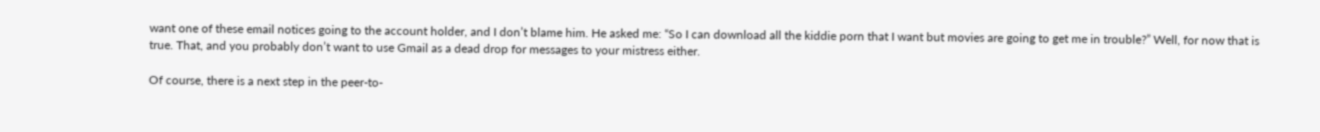want one of these email notices going to the account holder, and I don’t blame him. He asked me: “So I can download all the kiddie porn that I want but movies are going to get me in trouble?” Well, for now that is true. That, and you probably don’t want to use Gmail as a dead drop for messages to your mistress either.

Of course, there is a next step in the peer-to-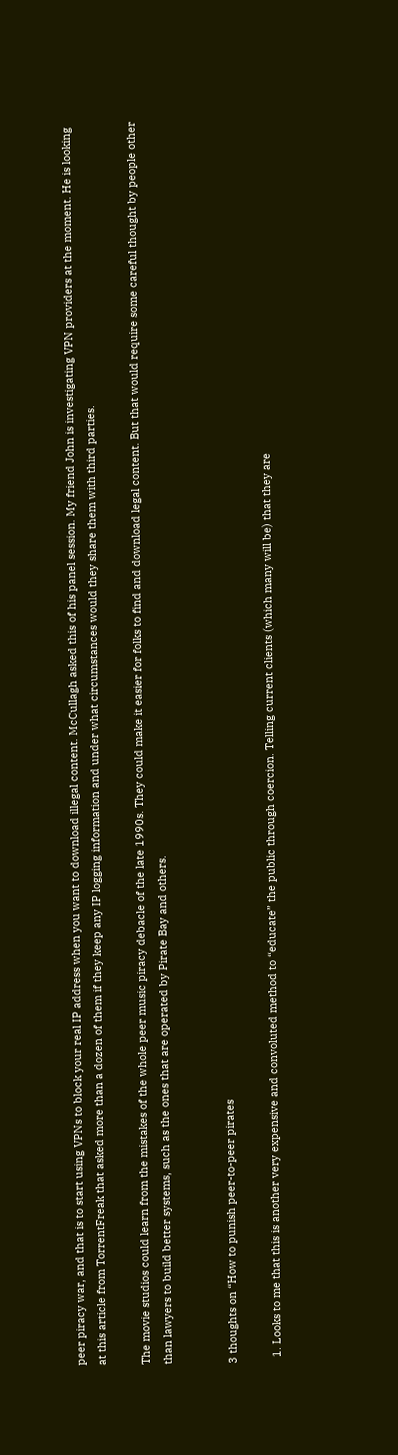peer piracy war, and that is to start using VPNs to block your real IP address when you want to download illegal content. McCullagh asked this of his panel session. My friend John is investigating VPN providers at the moment. He is looking at this article from TorrentFreak that asked more than a dozen of them if they keep any IP logging information and under what circumstances would they share them with third parties.

The movie studios could learn from the mistakes of the whole peer music piracy debacle of the late 1990s. They could make it easier for folks to find and download legal content. But that would require some careful thought by people other than lawyers to build better systems, such as the ones that are operated by Pirate Bay and others.


3 thoughts on “How to punish peer-to-peer pirates

  1. Looks to me that this is another very expensive and convoluted method to “educate” the public through coercion. Telling current clients (which many will be) that they are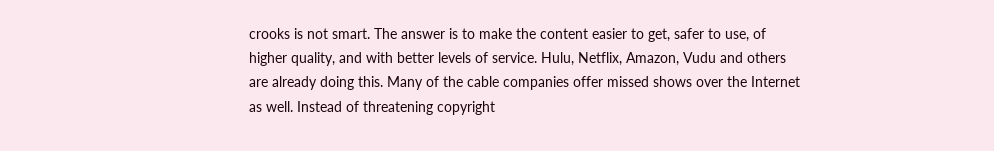crooks is not smart. The answer is to make the content easier to get, safer to use, of higher quality, and with better levels of service. Hulu, Netflix, Amazon, Vudu and others are already doing this. Many of the cable companies offer missed shows over the Internet as well. Instead of threatening copyright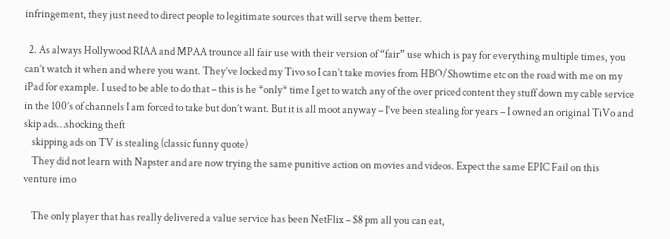infringement, they just need to direct people to legitimate sources that will serve them better.

  2. As always Hollywood RIAA and MPAA trounce all fair use with their version of “fair” use which is pay for everything multiple times, you can’t watch it when and where you want. They’ve locked my Tivo so I can’t take movies from HBO/Showtime etc on the road with me on my iPad for example. I used to be able to do that – this is he *only* time I get to watch any of the over priced content they stuff down my cable service in the 100’s of channels I am forced to take but don’t want. But it is all moot anyway – I’ve been stealing for years – I owned an original TiVo and skip ads…shocking theft
    skipping ads on TV is stealing (classic funny quote)
    They did not learn with Napster and are now trying the same punitive action on movies and videos. Expect the same EPIC Fail on this venture imo

    The only player that has really delivered a value service has been NetFlix – $8 pm all you can eat,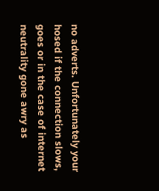no adverts. Unfortunately your hosed if the connection slows, goes or in the case of internet neutrality gone awry as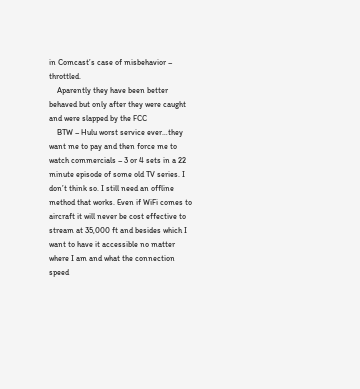in Comcast’s case of misbehavior – throttled.
    Aparently they have been better behaved but only after they were caught and were slapped by the FCC
    BTW – Hulu worst service ever…they want me to pay and then force me to watch commercials – 3 or 4 sets in a 22 minute episode of some old TV series. I don’t think so. I still need an offline method that works. Even if WiFi comes to aircraft it will never be cost effective to stream at 35,000 ft and besides which I want to have it accessible no matter where I am and what the connection speed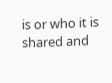is or who it is shared and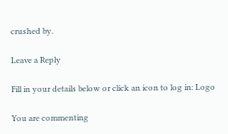crushed by.

Leave a Reply

Fill in your details below or click an icon to log in: Logo

You are commenting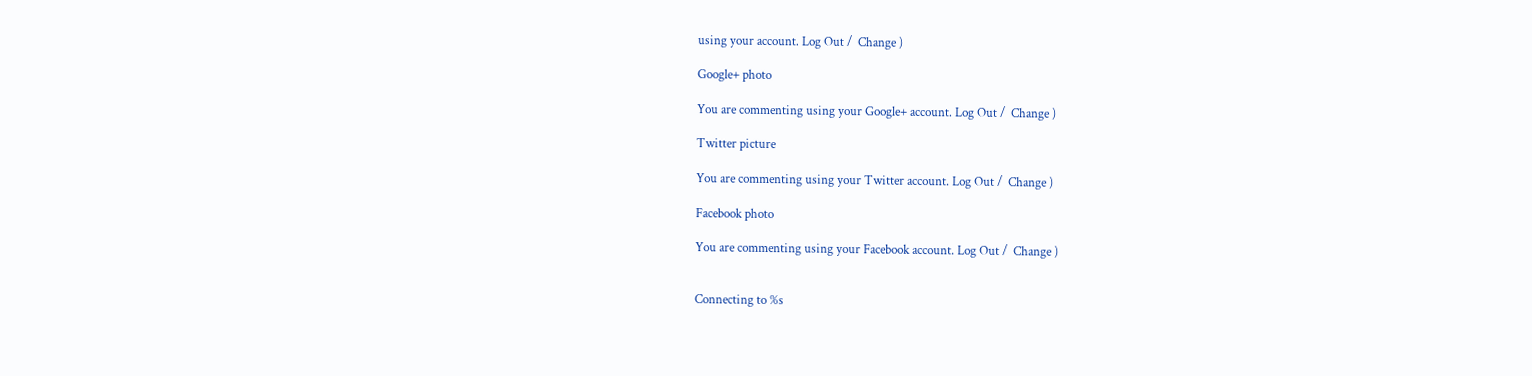using your account. Log Out /  Change )

Google+ photo

You are commenting using your Google+ account. Log Out /  Change )

Twitter picture

You are commenting using your Twitter account. Log Out /  Change )

Facebook photo

You are commenting using your Facebook account. Log Out /  Change )


Connecting to %s